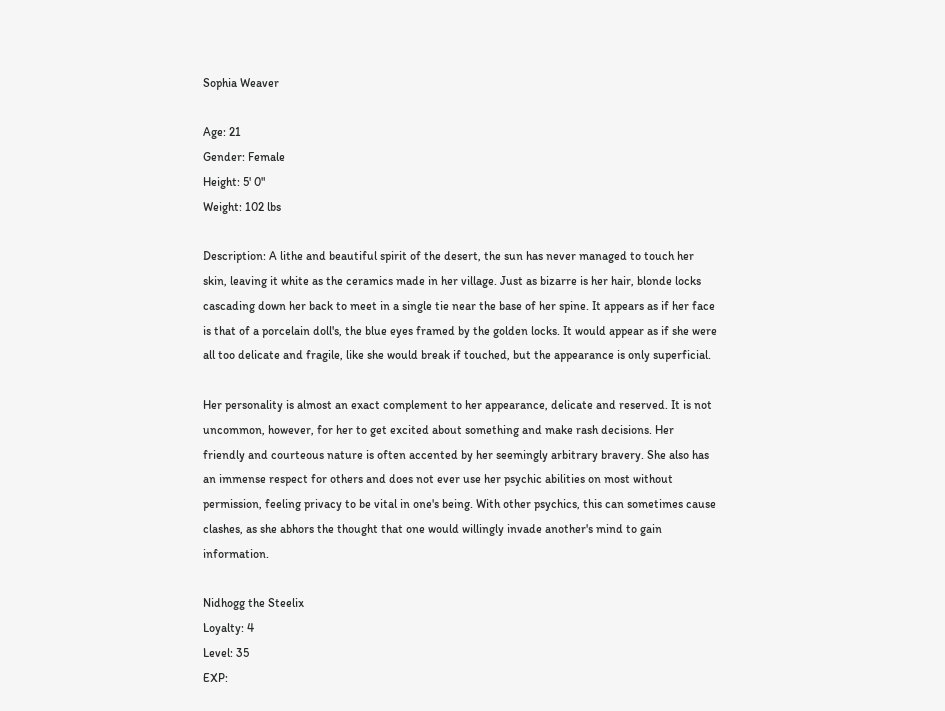Sophia Weaver

Age: 21
Gender: Female
Height: 5' 0"
Weight: 102 lbs

Description: A lithe and beautiful spirit of the desert, the sun has never managed to touch her skin, leaving it white as the ceramics made in her village. Just as bizarre is her hair, blonde locks cascading down her back to meet in a single tie near the base of her spine. It appears as if her face is that of a porcelain doll's, the blue eyes framed by the golden locks. It would appear as if she were all too delicate and fragile, like she would break if touched, but the appearance is only superficial.

Her personality is almost an exact complement to her appearance, delicate and reserved. It is not uncommon, however, for her to get excited about something and make rash decisions. Her friendly and courteous nature is often accented by her seemingly arbitrary bravery. She also has an immense respect for others and does not ever use her psychic abilities on most without permission, feeling privacy to be vital in one's being. With other psychics, this can sometimes cause clashes, as she abhors the thought that one would willingly invade another's mind to gain information.

Nidhogg the Steelix
Loyalty: 4
Level: 35
EXP: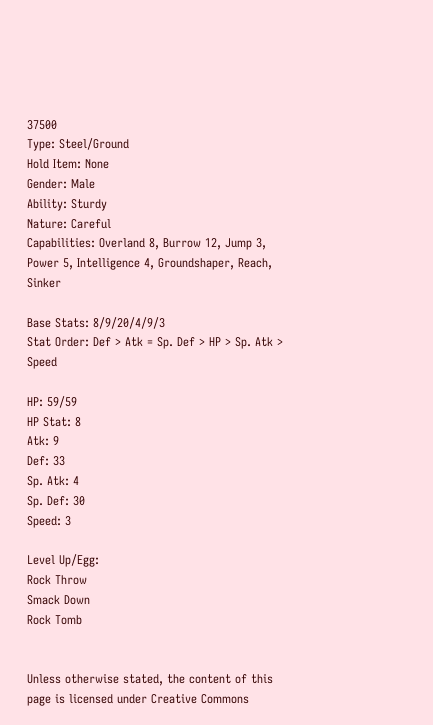37500
Type: Steel/Ground
Hold Item: None
Gender: Male
Ability: Sturdy
Nature: Careful
Capabilities: Overland 8, Burrow 12, Jump 3, Power 5, Intelligence 4, Groundshaper, Reach, Sinker

Base Stats: 8/9/20/4/9/3
Stat Order: Def > Atk = Sp. Def > HP > Sp. Atk > Speed

HP: 59/59
HP Stat: 8
Atk: 9
Def: 33
Sp. Atk: 4
Sp. Def: 30
Speed: 3

Level Up/Egg:
Rock Throw
Smack Down
Rock Tomb


Unless otherwise stated, the content of this page is licensed under Creative Commons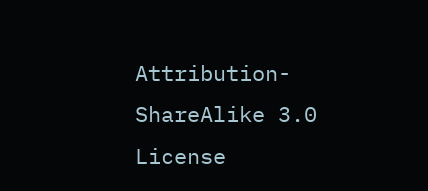Attribution-ShareAlike 3.0 License